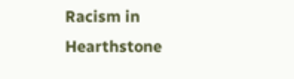Racism in Hearthstone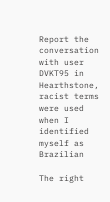Report the conversation with user DVKT95 in Hearthstone, racist terms were used when I identified myself as Brazilian

The right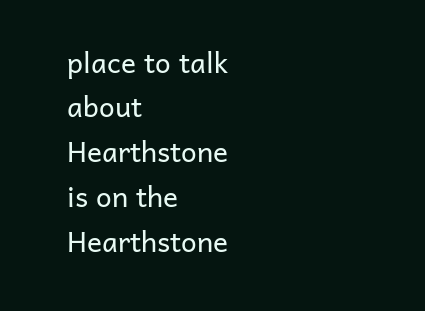place to talk about Hearthstone is on the Hearthstone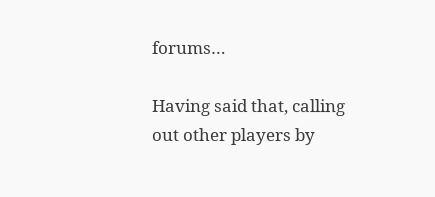forums…

Having said that, calling out other players by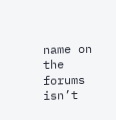name on the forums isn’t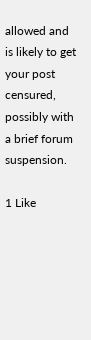allowed and is likely to get your post censured, possibly with a brief forum suspension.

1 Like